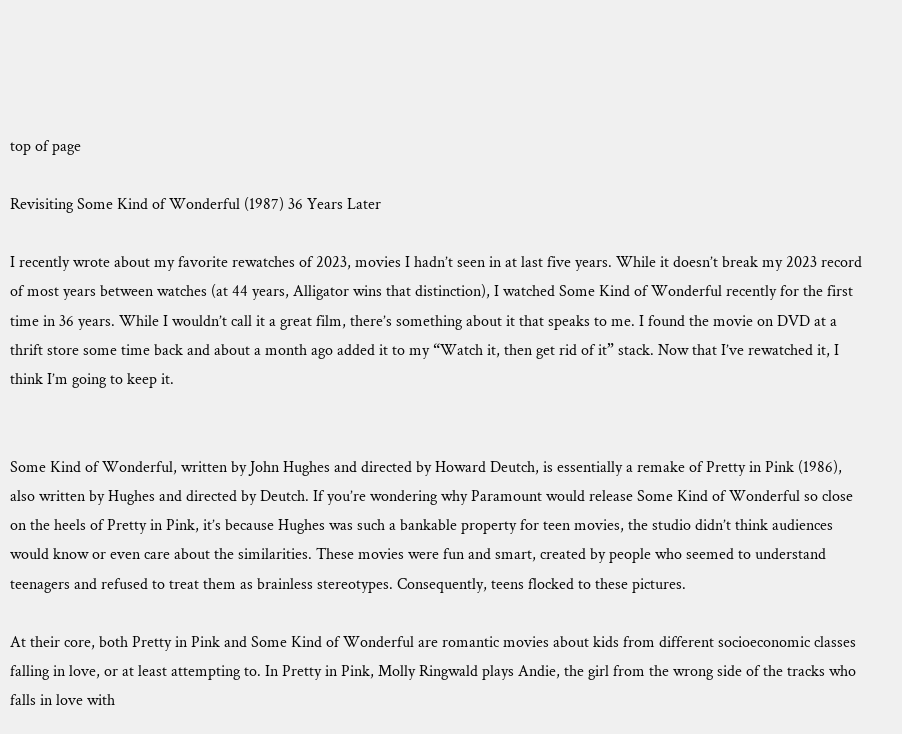top of page

Revisiting Some Kind of Wonderful (1987) 36 Years Later

I recently wrote about my favorite rewatches of 2023, movies I hadn’t seen in at last five years. While it doesn’t break my 2023 record of most years between watches (at 44 years, Alligator wins that distinction), I watched Some Kind of Wonderful recently for the first time in 36 years. While I wouldn’t call it a great film, there’s something about it that speaks to me. I found the movie on DVD at a thrift store some time back and about a month ago added it to my “Watch it, then get rid of it” stack. Now that I’ve rewatched it, I think I’m going to keep it.


Some Kind of Wonderful, written by John Hughes and directed by Howard Deutch, is essentially a remake of Pretty in Pink (1986), also written by Hughes and directed by Deutch. If you’re wondering why Paramount would release Some Kind of Wonderful so close on the heels of Pretty in Pink, it’s because Hughes was such a bankable property for teen movies, the studio didn’t think audiences would know or even care about the similarities. These movies were fun and smart, created by people who seemed to understand teenagers and refused to treat them as brainless stereotypes. Consequently, teens flocked to these pictures.

At their core, both Pretty in Pink and Some Kind of Wonderful are romantic movies about kids from different socioeconomic classes falling in love, or at least attempting to. In Pretty in Pink, Molly Ringwald plays Andie, the girl from the wrong side of the tracks who falls in love with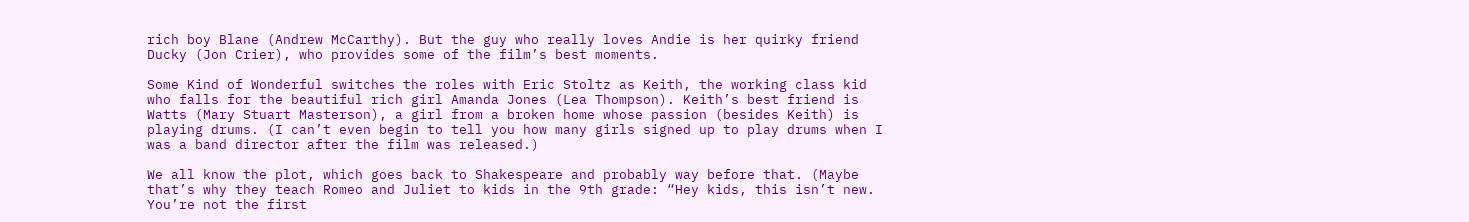rich boy Blane (Andrew McCarthy). But the guy who really loves Andie is her quirky friend Ducky (Jon Crier), who provides some of the film’s best moments.

Some Kind of Wonderful switches the roles with Eric Stoltz as Keith, the working class kid who falls for the beautiful rich girl Amanda Jones (Lea Thompson). Keith’s best friend is Watts (Mary Stuart Masterson), a girl from a broken home whose passion (besides Keith) is playing drums. (I can’t even begin to tell you how many girls signed up to play drums when I was a band director after the film was released.)

We all know the plot, which goes back to Shakespeare and probably way before that. (Maybe that’s why they teach Romeo and Juliet to kids in the 9th grade: “Hey kids, this isn’t new. You’re not the first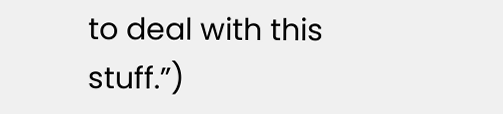to deal with this stuff.”)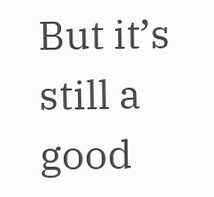But it’s still a good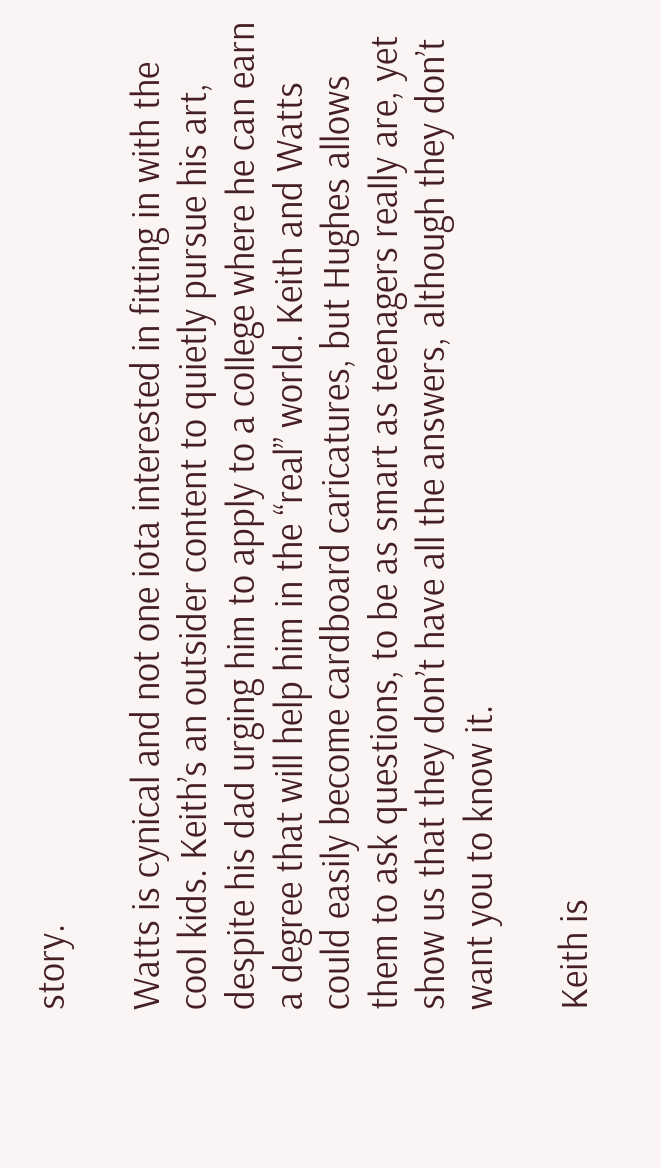story.

Watts is cynical and not one iota interested in fitting in with the cool kids. Keith’s an outsider content to quietly pursue his art, despite his dad urging him to apply to a college where he can earn a degree that will help him in the “real” world. Keith and Watts could easily become cardboard caricatures, but Hughes allows them to ask questions, to be as smart as teenagers really are, yet show us that they don’t have all the answers, although they don’t want you to know it.

Keith is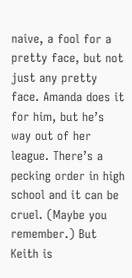naive, a fool for a pretty face, but not just any pretty face. Amanda does it for him, but he’s way out of her league. There’s a pecking order in high school and it can be cruel. (Maybe you remember.) But Keith is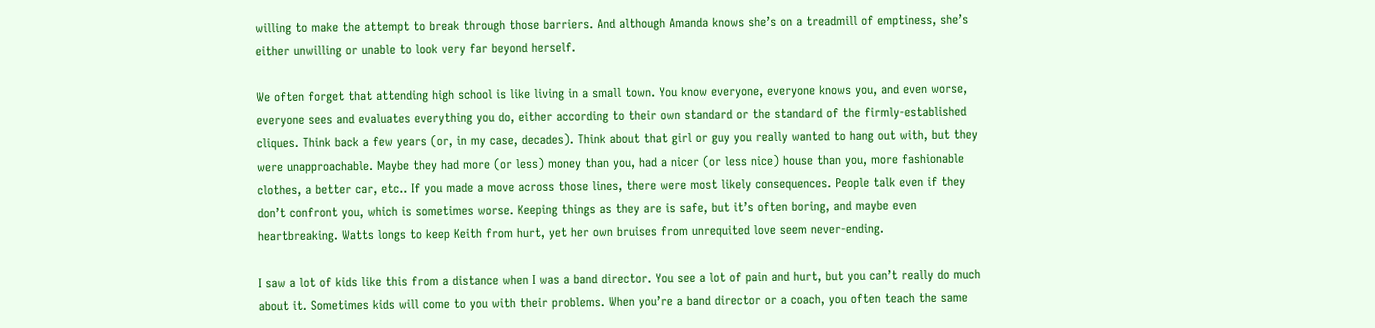willing to make the attempt to break through those barriers. And although Amanda knows she’s on a treadmill of emptiness, she’s either unwilling or unable to look very far beyond herself.

We often forget that attending high school is like living in a small town. You know everyone, everyone knows you, and even worse, everyone sees and evaluates everything you do, either according to their own standard or the standard of the firmly-established cliques. Think back a few years (or, in my case, decades). Think about that girl or guy you really wanted to hang out with, but they were unapproachable. Maybe they had more (or less) money than you, had a nicer (or less nice) house than you, more fashionable clothes, a better car, etc.. If you made a move across those lines, there were most likely consequences. People talk even if they don’t confront you, which is sometimes worse. Keeping things as they are is safe, but it’s often boring, and maybe even heartbreaking. Watts longs to keep Keith from hurt, yet her own bruises from unrequited love seem never-ending.

I saw a lot of kids like this from a distance when I was a band director. You see a lot of pain and hurt, but you can’t really do much about it. Sometimes kids will come to you with their problems. When you’re a band director or a coach, you often teach the same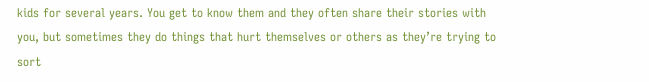kids for several years. You get to know them and they often share their stories with you, but sometimes they do things that hurt themselves or others as they’re trying to sort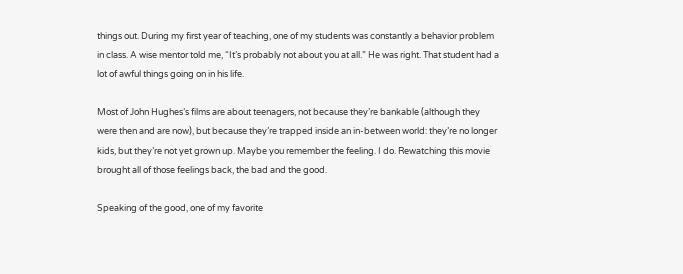things out. During my first year of teaching, one of my students was constantly a behavior problem in class. A wise mentor told me, “It’s probably not about you at all.” He was right. That student had a lot of awful things going on in his life.

Most of John Hughes’s films are about teenagers, not because they’re bankable (although they were then and are now), but because they’re trapped inside an in-between world: they’re no longer kids, but they’re not yet grown up. Maybe you remember the feeling. I do. Rewatching this movie brought all of those feelings back, the bad and the good.

Speaking of the good, one of my favorite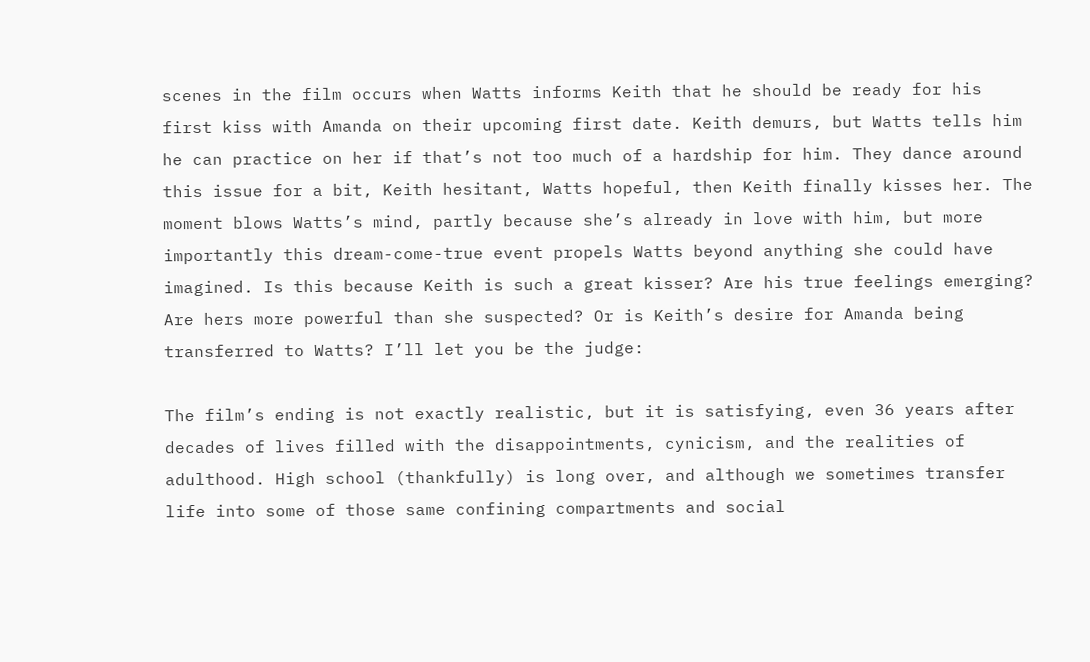scenes in the film occurs when Watts informs Keith that he should be ready for his first kiss with Amanda on their upcoming first date. Keith demurs, but Watts tells him he can practice on her if that’s not too much of a hardship for him. They dance around this issue for a bit, Keith hesitant, Watts hopeful, then Keith finally kisses her. The moment blows Watts’s mind, partly because she’s already in love with him, but more importantly this dream-come-true event propels Watts beyond anything she could have imagined. Is this because Keith is such a great kisser? Are his true feelings emerging? Are hers more powerful than she suspected? Or is Keith’s desire for Amanda being transferred to Watts? I’ll let you be the judge:

The film’s ending is not exactly realistic, but it is satisfying, even 36 years after decades of lives filled with the disappointments, cynicism, and the realities of adulthood. High school (thankfully) is long over, and although we sometimes transfer life into some of those same confining compartments and social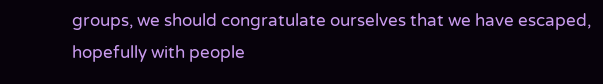groups, we should congratulate ourselves that we have escaped, hopefully with people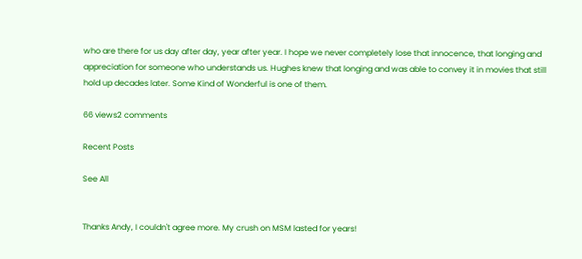who are there for us day after day, year after year. I hope we never completely lose that innocence, that longing and appreciation for someone who understands us. Hughes knew that longing and was able to convey it in movies that still hold up decades later. Some Kind of Wonderful is one of them.

66 views2 comments

Recent Posts

See All


Thanks Andy, I couldn't agree more. My crush on MSM lasted for years!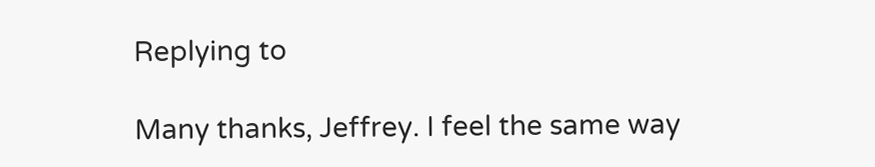Replying to

Many thanks, Jeffrey. I feel the same way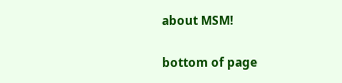about MSM!

bottom of page